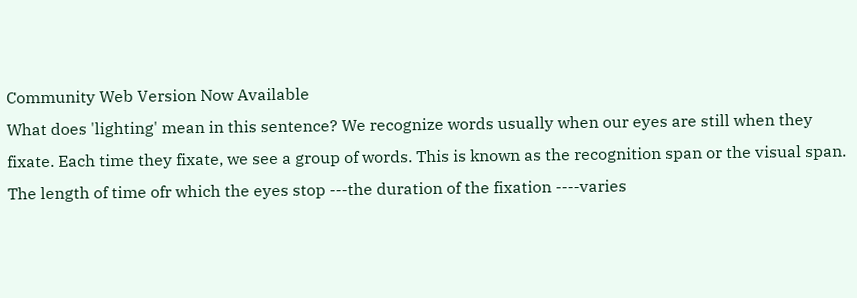Community Web Version Now Available
What does 'lighting' mean in this sentence? We recognize words usually when our eyes are still when they fixate. Each time they fixate, we see a group of words. This is known as the recognition span or the visual span. The length of time ofr which the eyes stop ---the duration of the fixation ----varies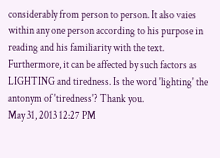considerably from person to person. It also vaies within any one person according to his purpose in reading and his familiarity with the text. Furthermore, it can be affected by such factors as LIGHTING and tiredness. Is the word 'lighting' the antonym of 'tiredness'? Thank you.
May 31, 2013 12:27 PM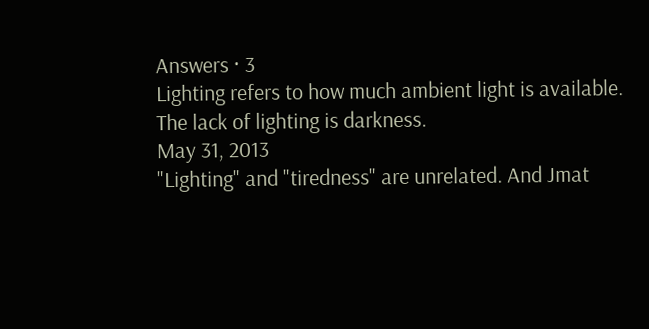Answers · 3
Lighting refers to how much ambient light is available. The lack of lighting is darkness.
May 31, 2013
"Lighting" and "tiredness" are unrelated. And Jmat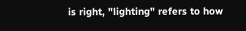is right, "lighting" refers to how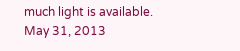much light is available.
May 31, 2013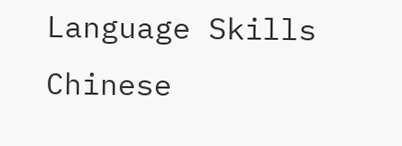Language Skills
Chinese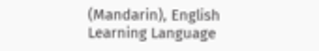(Mandarin), English
Learning Language